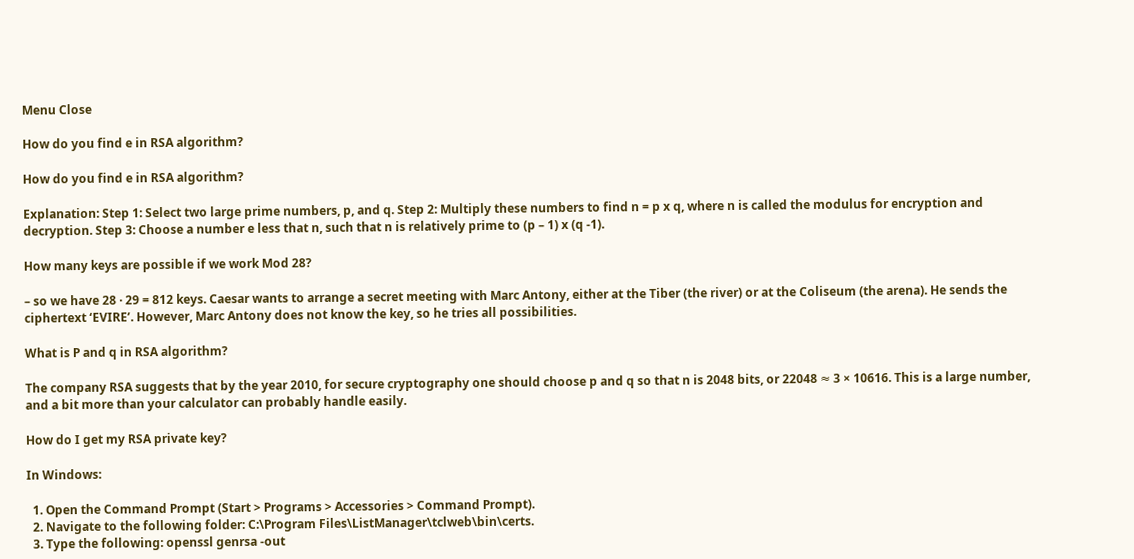Menu Close

How do you find e in RSA algorithm?

How do you find e in RSA algorithm?

Explanation: Step 1: Select two large prime numbers, p, and q. Step 2: Multiply these numbers to find n = p x q, where n is called the modulus for encryption and decryption. Step 3: Choose a number e less that n, such that n is relatively prime to (p – 1) x (q -1).

How many keys are possible if we work Mod 28?

– so we have 28 · 29 = 812 keys. Caesar wants to arrange a secret meeting with Marc Antony, either at the Tiber (the river) or at the Coliseum (the arena). He sends the ciphertext ‘EVIRE’. However, Marc Antony does not know the key, so he tries all possibilities.

What is P and q in RSA algorithm?

The company RSA suggests that by the year 2010, for secure cryptography one should choose p and q so that n is 2048 bits, or 22048 ≈ 3 × 10616. This is a large number, and a bit more than your calculator can probably handle easily.

How do I get my RSA private key?

In Windows:

  1. Open the Command Prompt (Start > Programs > Accessories > Command Prompt).
  2. Navigate to the following folder: C:\Program Files\ListManager\tclweb\bin\certs.
  3. Type the following: openssl genrsa -out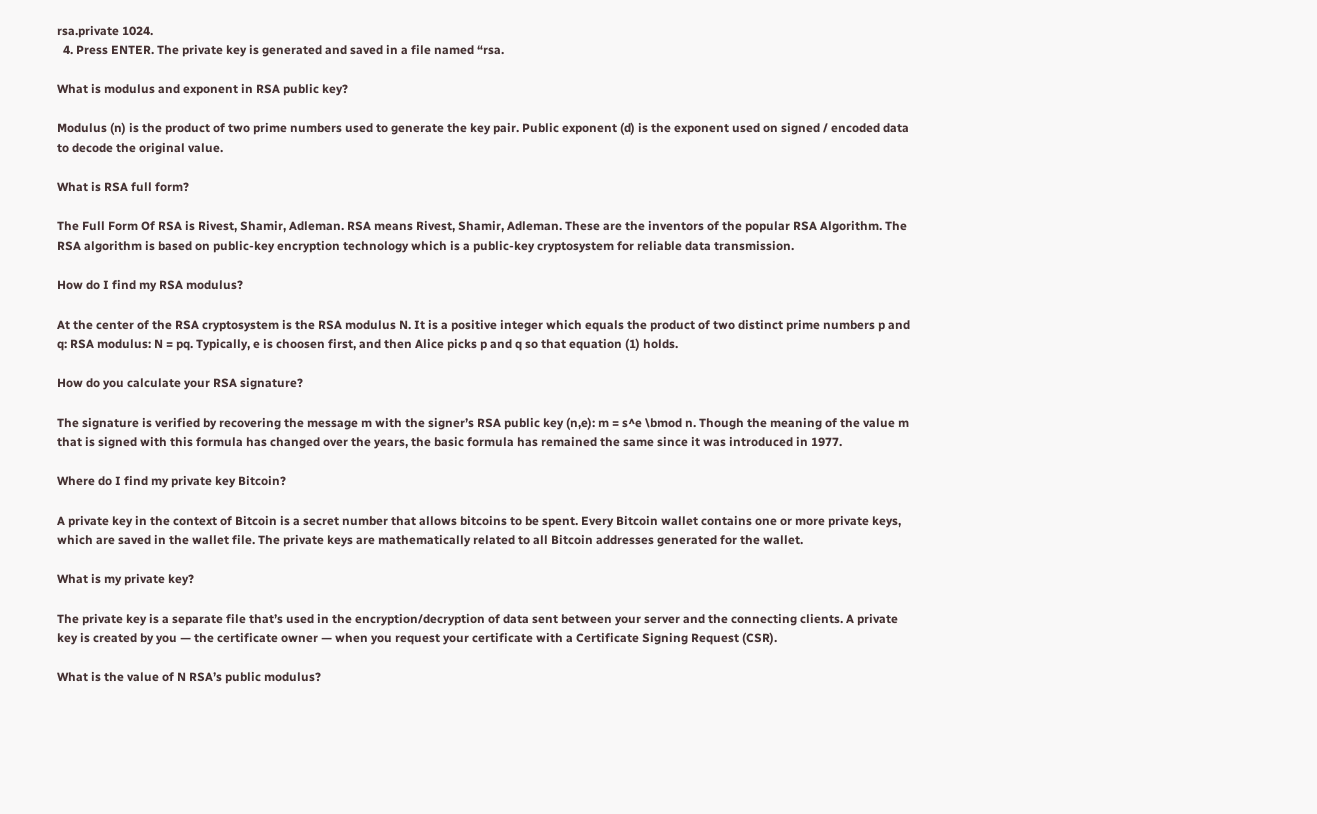rsa.private 1024.
  4. Press ENTER. The private key is generated and saved in a file named “rsa.

What is modulus and exponent in RSA public key?

Modulus (n) is the product of two prime numbers used to generate the key pair. Public exponent (d) is the exponent used on signed / encoded data to decode the original value.

What is RSA full form?

The Full Form Of RSA is Rivest, Shamir, Adleman. RSA means Rivest, Shamir, Adleman. These are the inventors of the popular RSA Algorithm. The RSA algorithm is based on public-key encryption technology which is a public-key cryptosystem for reliable data transmission.

How do I find my RSA modulus?

At the center of the RSA cryptosystem is the RSA modulus N. It is a positive integer which equals the product of two distinct prime numbers p and q: RSA modulus: N = pq. Typically, e is choosen first, and then Alice picks p and q so that equation (1) holds.

How do you calculate your RSA signature?

The signature is verified by recovering the message m with the signer’s RSA public key (n,e): m = s^e \bmod n. Though the meaning of the value m that is signed with this formula has changed over the years, the basic formula has remained the same since it was introduced in 1977.

Where do I find my private key Bitcoin?

A private key in the context of Bitcoin is a secret number that allows bitcoins to be spent. Every Bitcoin wallet contains one or more private keys, which are saved in the wallet file. The private keys are mathematically related to all Bitcoin addresses generated for the wallet.

What is my private key?

The private key is a separate file that’s used in the encryption/decryption of data sent between your server and the connecting clients. A private key is created by you — the certificate owner — when you request your certificate with a Certificate Signing Request (CSR).

What is the value of N RSA’s public modulus?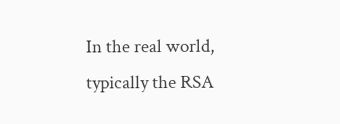In the real world, typically the RSA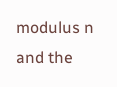modulus n and the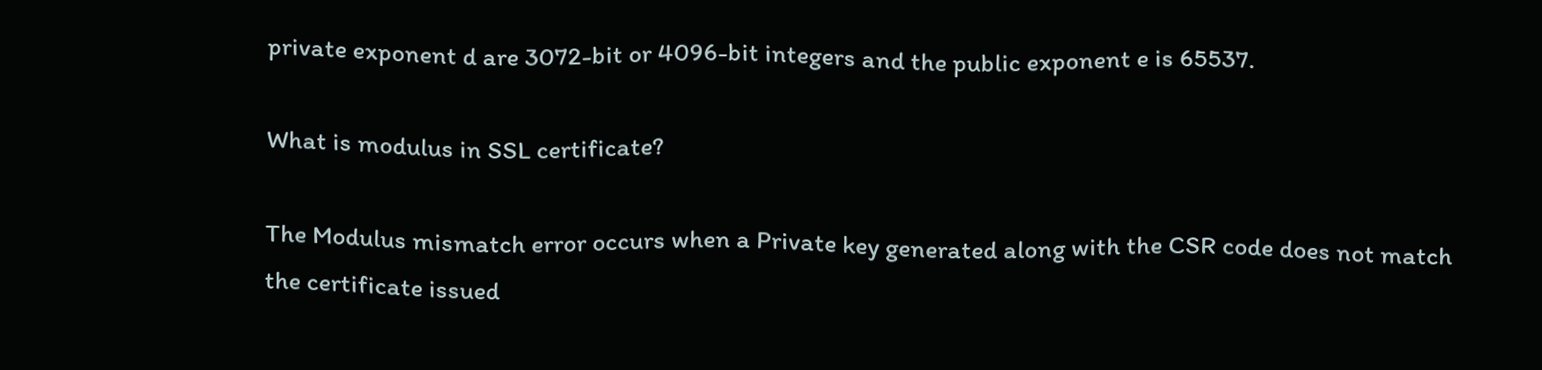private exponent d are 3072-bit or 4096-bit integers and the public exponent e is 65537.

What is modulus in SSL certificate?

The Modulus mismatch error occurs when a Private key generated along with the CSR code does not match the certificate issued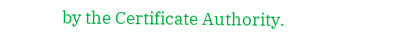by the Certificate Authority.